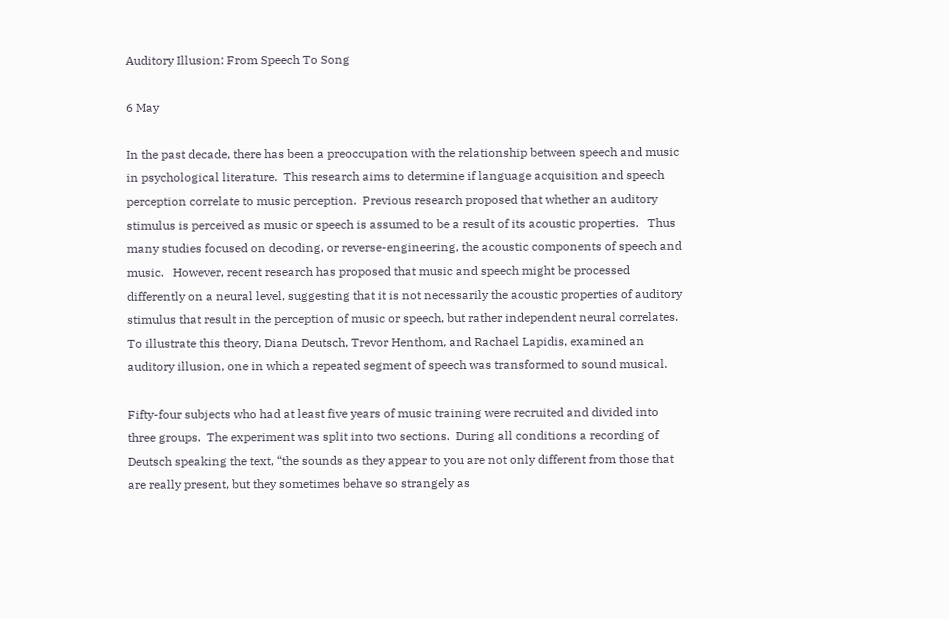Auditory Illusion: From Speech To Song

6 May

In the past decade, there has been a preoccupation with the relationship between speech and music in psychological literature.  This research aims to determine if language acquisition and speech perception correlate to music perception.  Previous research proposed that whether an auditory stimulus is perceived as music or speech is assumed to be a result of its acoustic properties.   Thus many studies focused on decoding, or reverse-engineering, the acoustic components of speech and music.   However, recent research has proposed that music and speech might be processed differently on a neural level, suggesting that it is not necessarily the acoustic properties of auditory stimulus that result in the perception of music or speech, but rather independent neural correlates.  To illustrate this theory, Diana Deutsch, Trevor Henthom, and Rachael Lapidis, examined an auditory illusion, one in which a repeated segment of speech was transformed to sound musical.

Fifty-four subjects who had at least five years of music training were recruited and divided into three groups.  The experiment was split into two sections.  During all conditions a recording of Deutsch speaking the text, “the sounds as they appear to you are not only different from those that are really present, but they sometimes behave so strangely as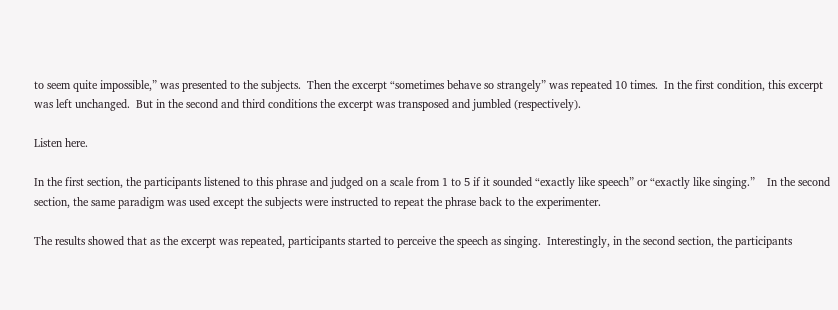to seem quite impossible,” was presented to the subjects.  Then the excerpt “sometimes behave so strangely” was repeated 10 times.  In the first condition, this excerpt was left unchanged.  But in the second and third conditions the excerpt was transposed and jumbled (respectively).

Listen here.

In the first section, the participants listened to this phrase and judged on a scale from 1 to 5 if it sounded “exactly like speech” or “exactly like singing.”    In the second section, the same paradigm was used except the subjects were instructed to repeat the phrase back to the experimenter.

The results showed that as the excerpt was repeated, participants started to perceive the speech as singing.  Interestingly, in the second section, the participants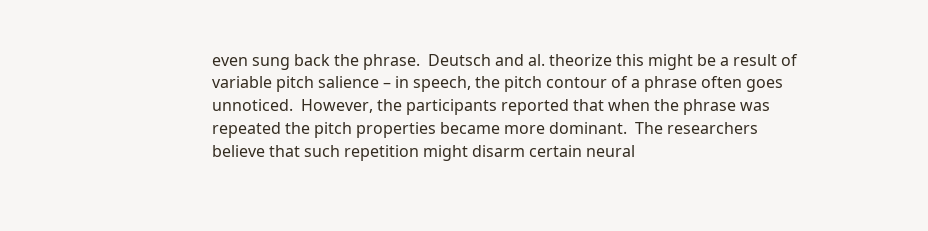even sung back the phrase.  Deutsch and al. theorize this might be a result of variable pitch salience – in speech, the pitch contour of a phrase often goes unnoticed.  However, the participants reported that when the phrase was repeated the pitch properties became more dominant.  The researchers believe that such repetition might disarm certain neural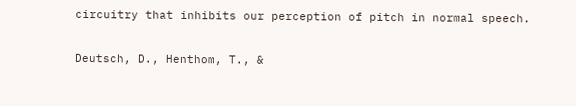circuitry that inhibits our perception of pitch in normal speech.

Deutsch, D., Henthom, T., &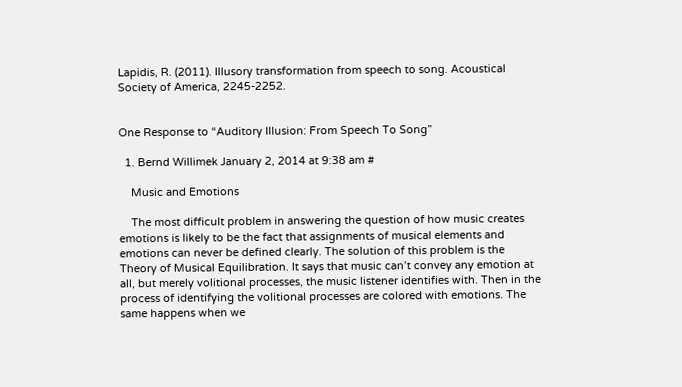Lapidis, R. (2011). Illusory transformation from speech to song. Acoustical Society of America, 2245-2252.


One Response to “Auditory Illusion: From Speech To Song”

  1. Bernd Willimek January 2, 2014 at 9:38 am #

    Music and Emotions

    The most difficult problem in answering the question of how music creates emotions is likely to be the fact that assignments of musical elements and emotions can never be defined clearly. The solution of this problem is the Theory of Musical Equilibration. It says that music can’t convey any emotion at all, but merely volitional processes, the music listener identifies with. Then in the process of identifying the volitional processes are colored with emotions. The same happens when we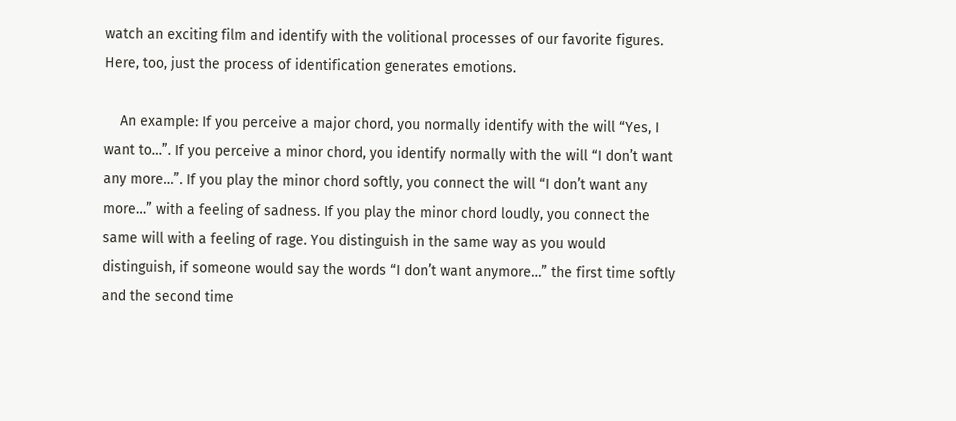watch an exciting film and identify with the volitional processes of our favorite figures. Here, too, just the process of identification generates emotions.

    An example: If you perceive a major chord, you normally identify with the will “Yes, I want to…”. If you perceive a minor chord, you identify normally with the will “I don’t want any more…”. If you play the minor chord softly, you connect the will “I don’t want any more…” with a feeling of sadness. If you play the minor chord loudly, you connect the same will with a feeling of rage. You distinguish in the same way as you would distinguish, if someone would say the words “I don’t want anymore…” the first time softly and the second time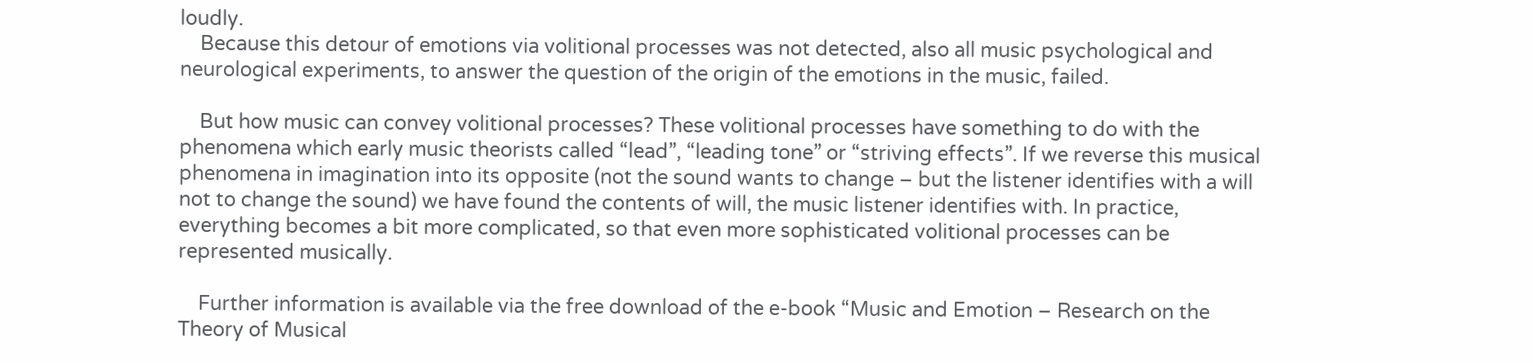loudly.
    Because this detour of emotions via volitional processes was not detected, also all music psychological and neurological experiments, to answer the question of the origin of the emotions in the music, failed.

    But how music can convey volitional processes? These volitional processes have something to do with the phenomena which early music theorists called “lead”, “leading tone” or “striving effects”. If we reverse this musical phenomena in imagination into its opposite (not the sound wants to change – but the listener identifies with a will not to change the sound) we have found the contents of will, the music listener identifies with. In practice, everything becomes a bit more complicated, so that even more sophisticated volitional processes can be represented musically.

    Further information is available via the free download of the e-book “Music and Emotion – Research on the Theory of Musical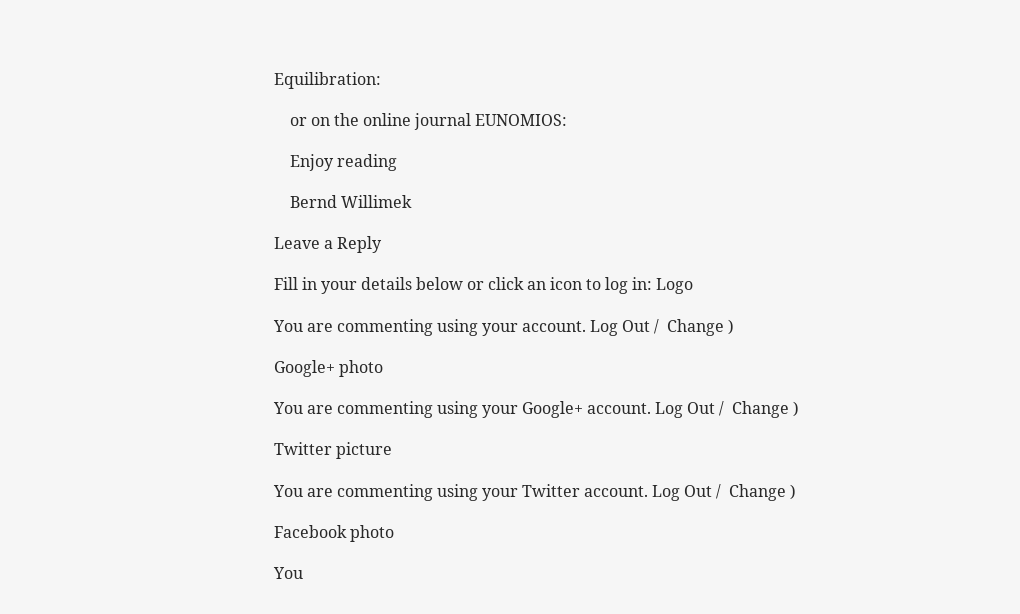Equilibration:

    or on the online journal EUNOMIOS:

    Enjoy reading

    Bernd Willimek

Leave a Reply

Fill in your details below or click an icon to log in: Logo

You are commenting using your account. Log Out /  Change )

Google+ photo

You are commenting using your Google+ account. Log Out /  Change )

Twitter picture

You are commenting using your Twitter account. Log Out /  Change )

Facebook photo

You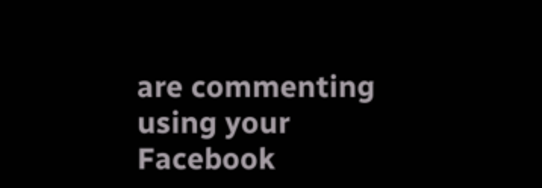are commenting using your Facebook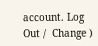account. Log Out /  Change )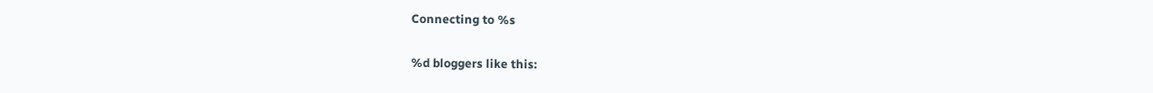Connecting to %s

%d bloggers like this: